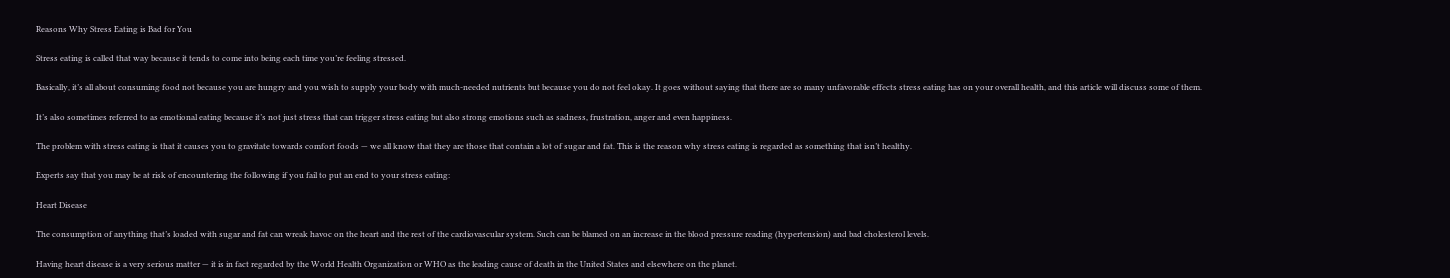Reasons Why Stress Eating is Bad for You

Stress eating is called that way because it tends to come into being each time you’re feeling stressed.

Basically, it’s all about consuming food not because you are hungry and you wish to supply your body with much-needed nutrients but because you do not feel okay. It goes without saying that there are so many unfavorable effects stress eating has on your overall health, and this article will discuss some of them.

It’s also sometimes referred to as emotional eating because it’s not just stress that can trigger stress eating but also strong emotions such as sadness, frustration, anger and even happiness.

The problem with stress eating is that it causes you to gravitate towards comfort foods — we all know that they are those that contain a lot of sugar and fat. This is the reason why stress eating is regarded as something that isn’t healthy.

Experts say that you may be at risk of encountering the following if you fail to put an end to your stress eating:

Heart Disease

The consumption of anything that’s loaded with sugar and fat can wreak havoc on the heart and the rest of the cardiovascular system. Such can be blamed on an increase in the blood pressure reading (hypertension) and bad cholesterol levels.

Having heart disease is a very serious matter — it is in fact regarded by the World Health Organization or WHO as the leading cause of death in the United States and elsewhere on the planet.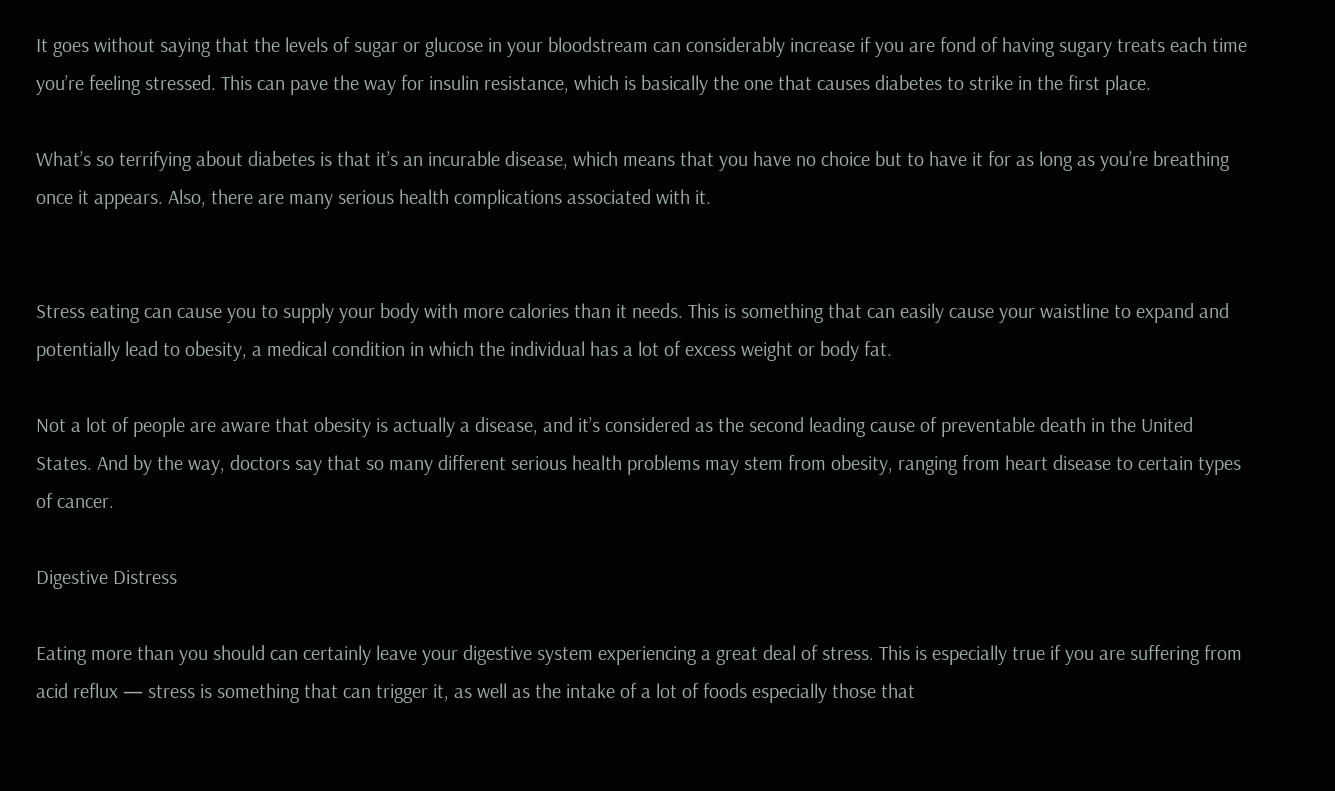It goes without saying that the levels of sugar or glucose in your bloodstream can considerably increase if you are fond of having sugary treats each time you’re feeling stressed. This can pave the way for insulin resistance, which is basically the one that causes diabetes to strike in the first place.

What’s so terrifying about diabetes is that it’s an incurable disease, which means that you have no choice but to have it for as long as you’re breathing once it appears. Also, there are many serious health complications associated with it.


Stress eating can cause you to supply your body with more calories than it needs. This is something that can easily cause your waistline to expand and potentially lead to obesity, a medical condition in which the individual has a lot of excess weight or body fat.

Not a lot of people are aware that obesity is actually a disease, and it’s considered as the second leading cause of preventable death in the United States. And by the way, doctors say that so many different serious health problems may stem from obesity, ranging from heart disease to certain types of cancer.

Digestive Distress

Eating more than you should can certainly leave your digestive system experiencing a great deal of stress. This is especially true if you are suffering from acid reflux — stress is something that can trigger it, as well as the intake of a lot of foods especially those that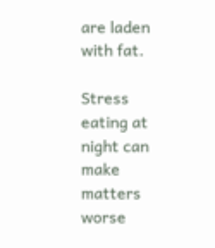are laden with fat.

Stress eating at night can make matters worse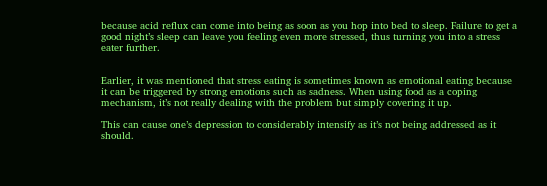because acid reflux can come into being as soon as you hop into bed to sleep. Failure to get a good night’s sleep can leave you feeling even more stressed, thus turning you into a stress eater further.


Earlier, it was mentioned that stress eating is sometimes known as emotional eating because it can be triggered by strong emotions such as sadness. When using food as a coping mechanism, it’s not really dealing with the problem but simply covering it up.

This can cause one’s depression to considerably intensify as it’s not being addressed as it should.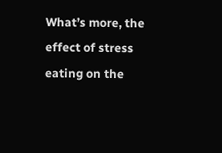What’s more, the effect of stress eating on the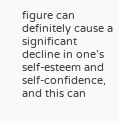figure can definitely cause a significant decline in one’s self-esteem and self-confidence, and this can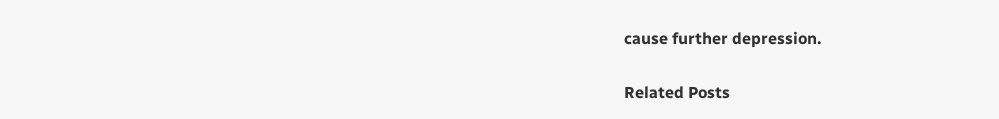cause further depression.

Related Posts